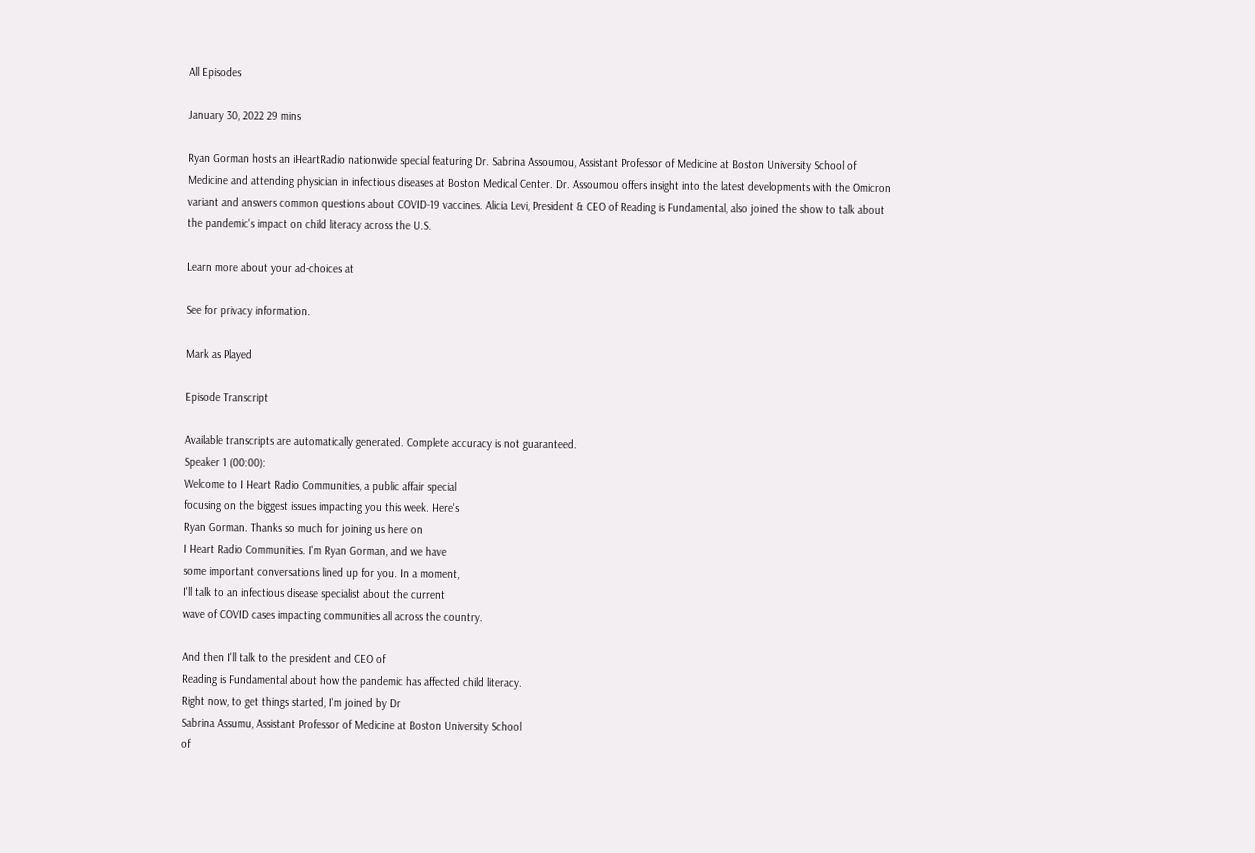All Episodes

January 30, 2022 29 mins

Ryan Gorman hosts an iHeartRadio nationwide special featuring Dr. Sabrina Assoumou, Assistant Professor of Medicine at Boston University School of Medicine and attending physician in infectious diseases at Boston Medical Center. Dr. Assoumou offers insight into the latest developments with the Omicron variant and answers common questions about COVID-19 vaccines. Alicia Levi, President & CEO of Reading is Fundamental, also joined the show to talk about the pandemic's impact on child literacy across the U.S.

Learn more about your ad-choices at

See for privacy information.

Mark as Played

Episode Transcript

Available transcripts are automatically generated. Complete accuracy is not guaranteed.
Speaker 1 (00:00):
Welcome to I Heart Radio Communities, a public affair special
focusing on the biggest issues impacting you this week. Here's
Ryan Gorman. Thanks so much for joining us here on
I Heart Radio Communities. I'm Ryan Gorman, and we have
some important conversations lined up for you. In a moment,
I'll talk to an infectious disease specialist about the current
wave of COVID cases impacting communities all across the country.

And then I'll talk to the president and CEO of
Reading is Fundamental about how the pandemic has affected child literacy.
Right now, to get things started, I'm joined by Dr
Sabrina Assumu, Assistant Professor of Medicine at Boston University School
of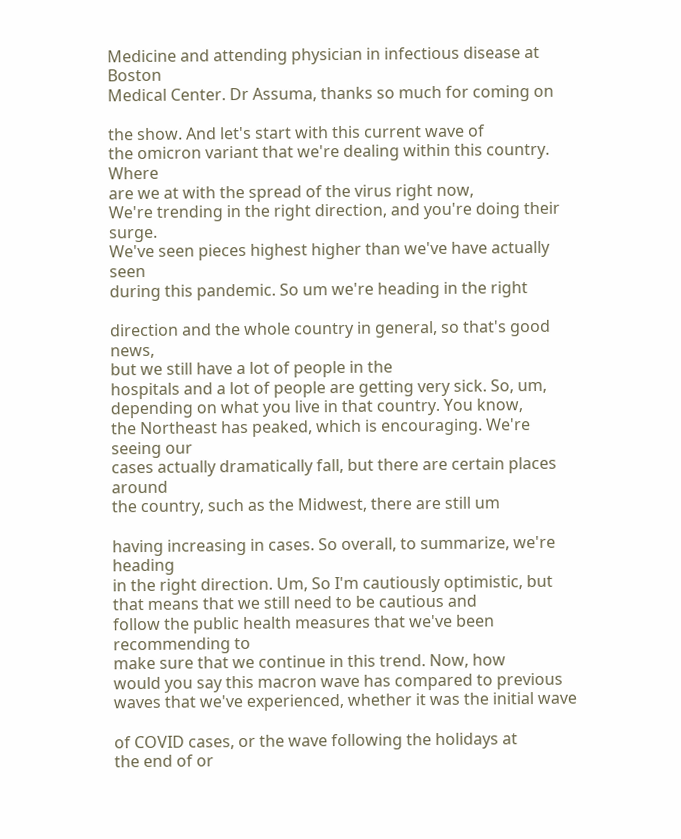Medicine and attending physician in infectious disease at Boston
Medical Center. Dr Assuma, thanks so much for coming on

the show. And let's start with this current wave of
the omicron variant that we're dealing within this country. Where
are we at with the spread of the virus right now,
We're trending in the right direction, and you're doing their surge.
We've seen pieces highest higher than we've have actually seen
during this pandemic. So um we're heading in the right

direction and the whole country in general, so that's good news,
but we still have a lot of people in the
hospitals and a lot of people are getting very sick. So, um,
depending on what you live in that country. You know,
the Northeast has peaked, which is encouraging. We're seeing our
cases actually dramatically fall, but there are certain places around
the country, such as the Midwest, there are still um

having increasing in cases. So overall, to summarize, we're heading
in the right direction. Um, So I'm cautiously optimistic, but
that means that we still need to be cautious and
follow the public health measures that we've been recommending to
make sure that we continue in this trend. Now, how
would you say this macron wave has compared to previous
waves that we've experienced, whether it was the initial wave

of COVID cases, or the wave following the holidays at
the end of or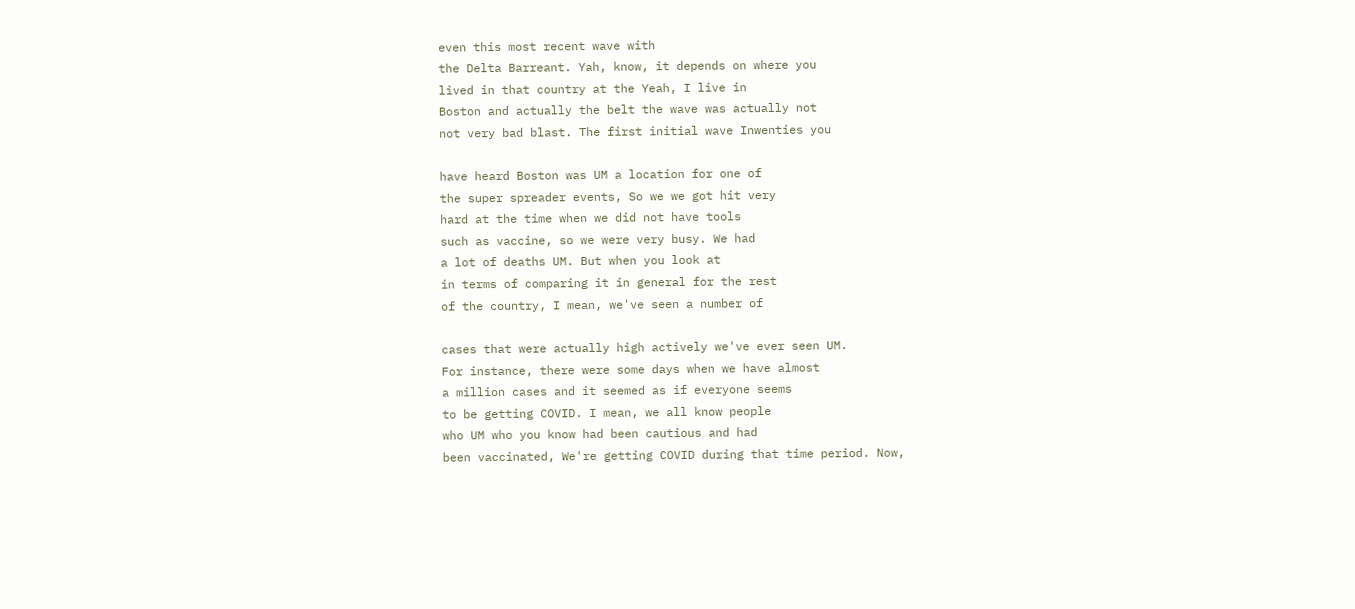even this most recent wave with
the Delta Barreant. Yah, know, it depends on where you
lived in that country at the Yeah, I live in
Boston and actually the belt the wave was actually not
not very bad blast. The first initial wave Inwenties you

have heard Boston was UM a location for one of
the super spreader events, So we we got hit very
hard at the time when we did not have tools
such as vaccine, so we were very busy. We had
a lot of deaths UM. But when you look at
in terms of comparing it in general for the rest
of the country, I mean, we've seen a number of

cases that were actually high actively we've ever seen UM.
For instance, there were some days when we have almost
a million cases and it seemed as if everyone seems
to be getting COVID. I mean, we all know people
who UM who you know had been cautious and had
been vaccinated, We're getting COVID during that time period. Now,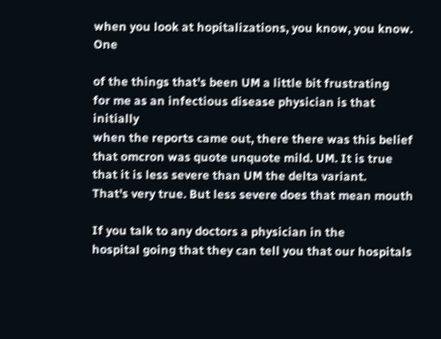when you look at hopitalizations, you know, you know. One

of the things that's been UM a little bit frustrating
for me as an infectious disease physician is that initially
when the reports came out, there there was this belief
that omcron was quote unquote mild. UM. It is true
that it is less severe than UM the delta variant.
That's very true. But less severe does that mean mouth

If you talk to any doctors a physician in the
hospital going that they can tell you that our hospitals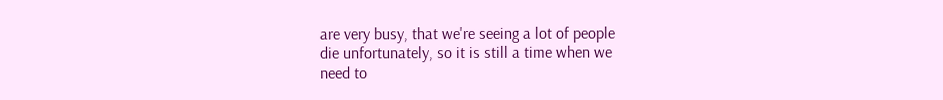are very busy, that we're seeing a lot of people
die unfortunately, so it is still a time when we
need to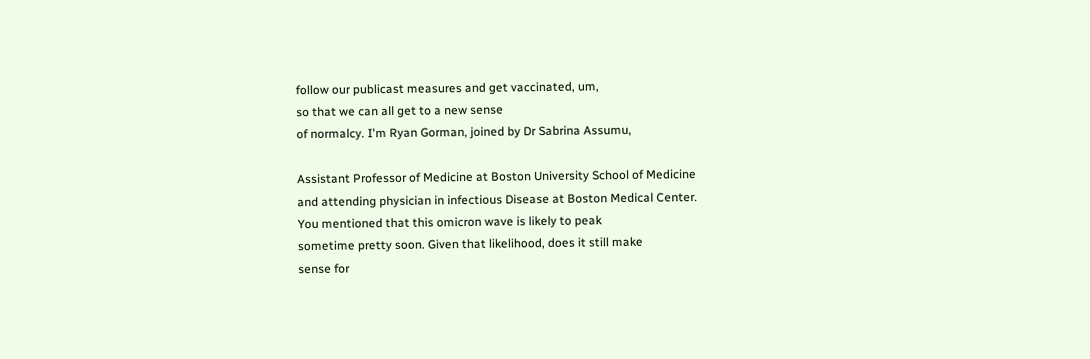follow our publicast measures and get vaccinated, um,
so that we can all get to a new sense
of normalcy. I'm Ryan Gorman, joined by Dr Sabrina Assumu,

Assistant Professor of Medicine at Boston University School of Medicine
and attending physician in infectious Disease at Boston Medical Center.
You mentioned that this omicron wave is likely to peak
sometime pretty soon. Given that likelihood, does it still make
sense for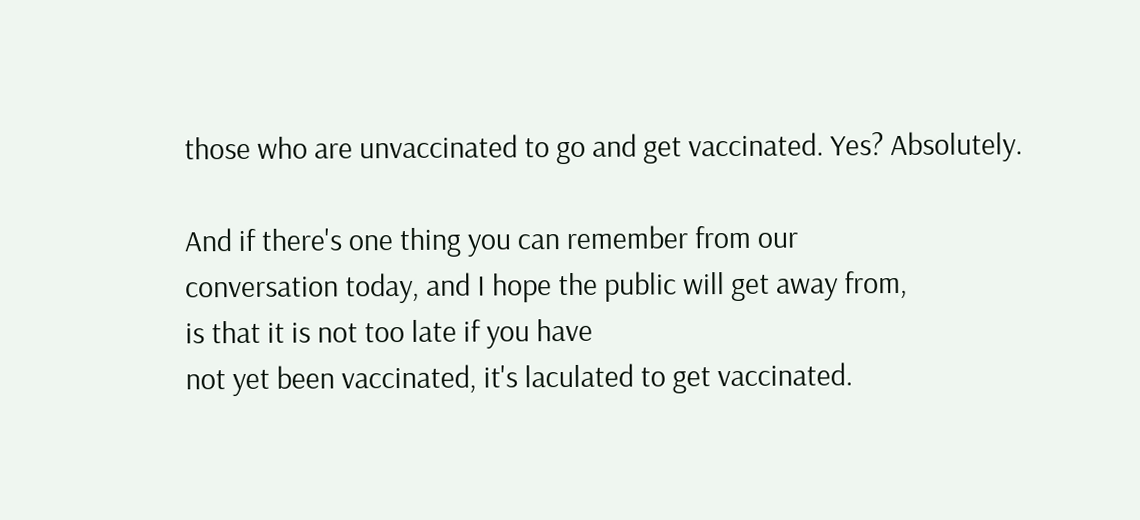those who are unvaccinated to go and get vaccinated. Yes? Absolutely.

And if there's one thing you can remember from our
conversation today, and I hope the public will get away from,
is that it is not too late if you have
not yet been vaccinated, it's laculated to get vaccinated.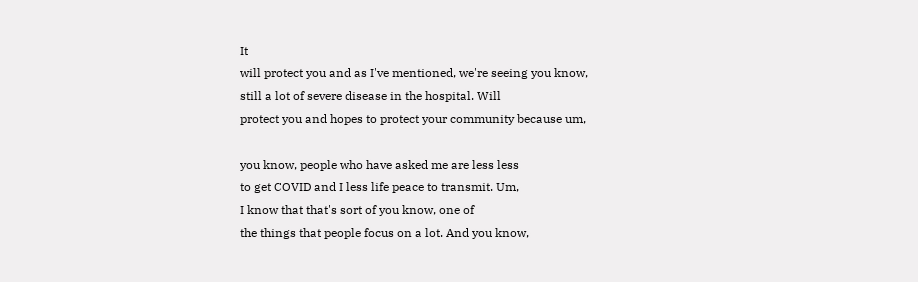It
will protect you and as I've mentioned, we're seeing you know,
still a lot of severe disease in the hospital. Will
protect you and hopes to protect your community because um,

you know, people who have asked me are less less
to get COVID and I less life peace to transmit. Um,
I know that that's sort of you know, one of
the things that people focus on a lot. And you know,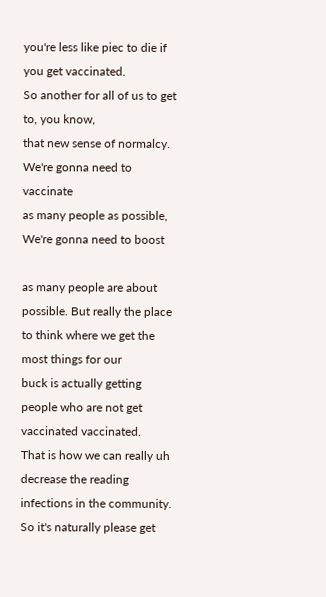you're less like piec to die if you get vaccinated.
So another for all of us to get to, you know,
that new sense of normalcy. We're gonna need to vaccinate
as many people as possible, We're gonna need to boost

as many people are about possible. But really the place
to think where we get the most things for our
buck is actually getting people who are not get vaccinated vaccinated.
That is how we can really uh decrease the reading
infections in the community. So it's naturally please get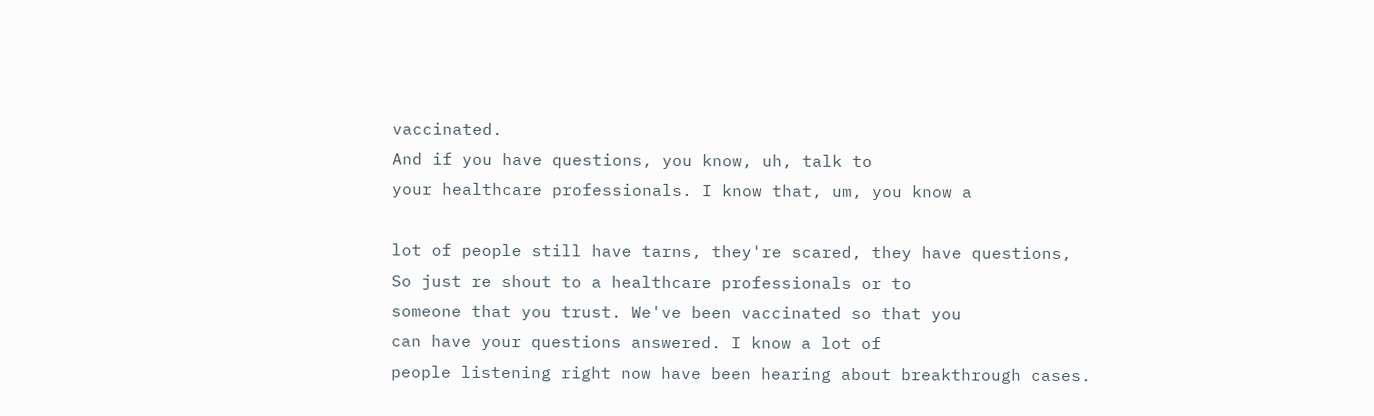vaccinated.
And if you have questions, you know, uh, talk to
your healthcare professionals. I know that, um, you know a

lot of people still have tarns, they're scared, they have questions,
So just re shout to a healthcare professionals or to
someone that you trust. We've been vaccinated so that you
can have your questions answered. I know a lot of
people listening right now have been hearing about breakthrough cases.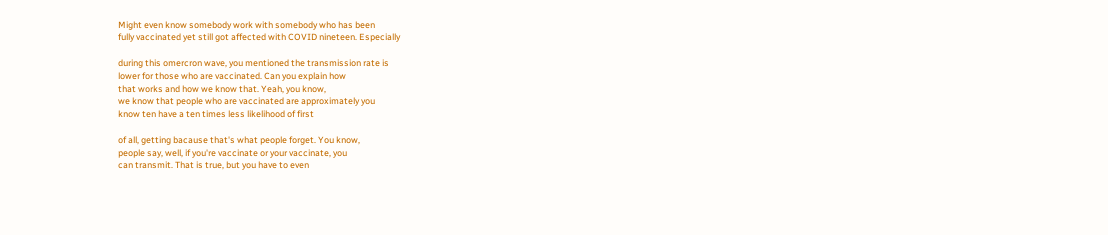Might even know somebody work with somebody who has been
fully vaccinated yet still got affected with COVID nineteen. Especially

during this omercron wave, you mentioned the transmission rate is
lower for those who are vaccinated. Can you explain how
that works and how we know that. Yeah, you know,
we know that people who are vaccinated are approximately you
know ten have a ten times less likelihood of first

of all, getting bacause that's what people forget. You know,
people say, well, if you're vaccinate or your vaccinate, you
can transmit. That is true, but you have to even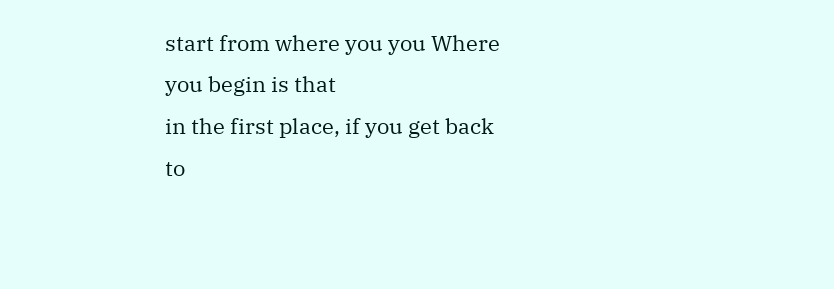start from where you you Where you begin is that
in the first place, if you get back to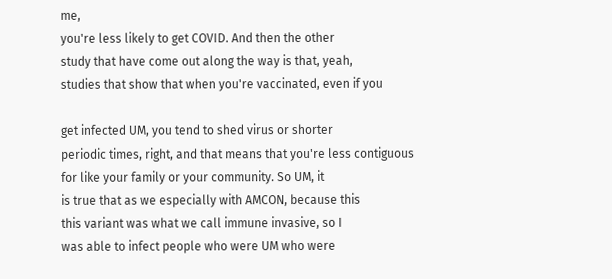me,
you're less likely to get COVID. And then the other
study that have come out along the way is that, yeah,
studies that show that when you're vaccinated, even if you

get infected UM, you tend to shed virus or shorter
periodic times, right, and that means that you're less contiguous
for like your family or your community. So UM, it
is true that as we especially with AMCON, because this
this variant was what we call immune invasive, so I
was able to infect people who were UM who were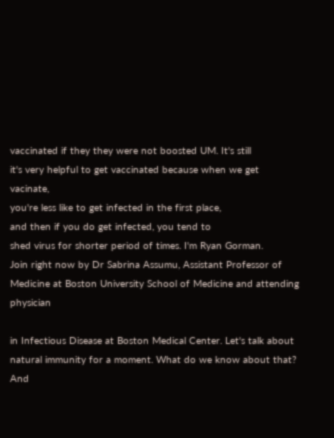vaccinated if they they were not boosted UM. It's still
it's very helpful to get vaccinated because when we get vacinate,
you're less like to get infected in the first place,
and then if you do get infected, you tend to
shed virus for shorter period of times. I'm Ryan Gorman.
Join right now by Dr Sabrina Assumu, Assistant Professor of
Medicine at Boston University School of Medicine and attending physician

in Infectious Disease at Boston Medical Center. Let's talk about
natural immunity for a moment. What do we know about that?
And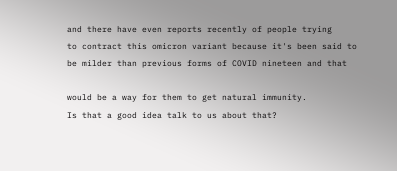and there have even reports recently of people trying
to contract this omicron variant because it's been said to
be milder than previous forms of COVID nineteen and that

would be a way for them to get natural immunity.
Is that a good idea talk to us about that?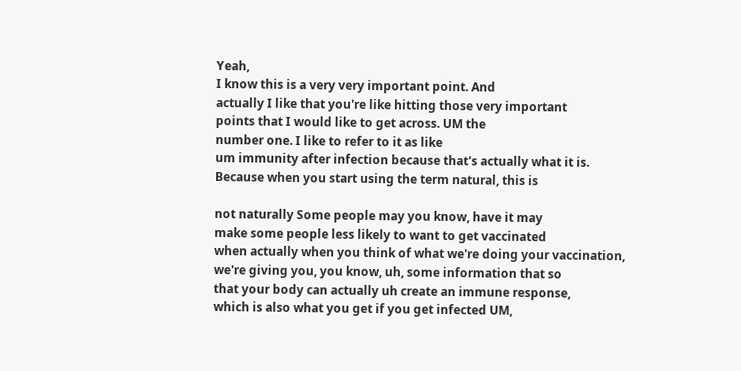Yeah,
I know this is a very very important point. And
actually I like that you're like hitting those very important
points that I would like to get across. UM the
number one. I like to refer to it as like
um immunity after infection because that's actually what it is.
Because when you start using the term natural, this is

not naturally Some people may you know, have it may
make some people less likely to want to get vaccinated
when actually when you think of what we're doing your vaccination,
we're giving you, you know, uh, some information that so
that your body can actually uh create an immune response,
which is also what you get if you get infected UM,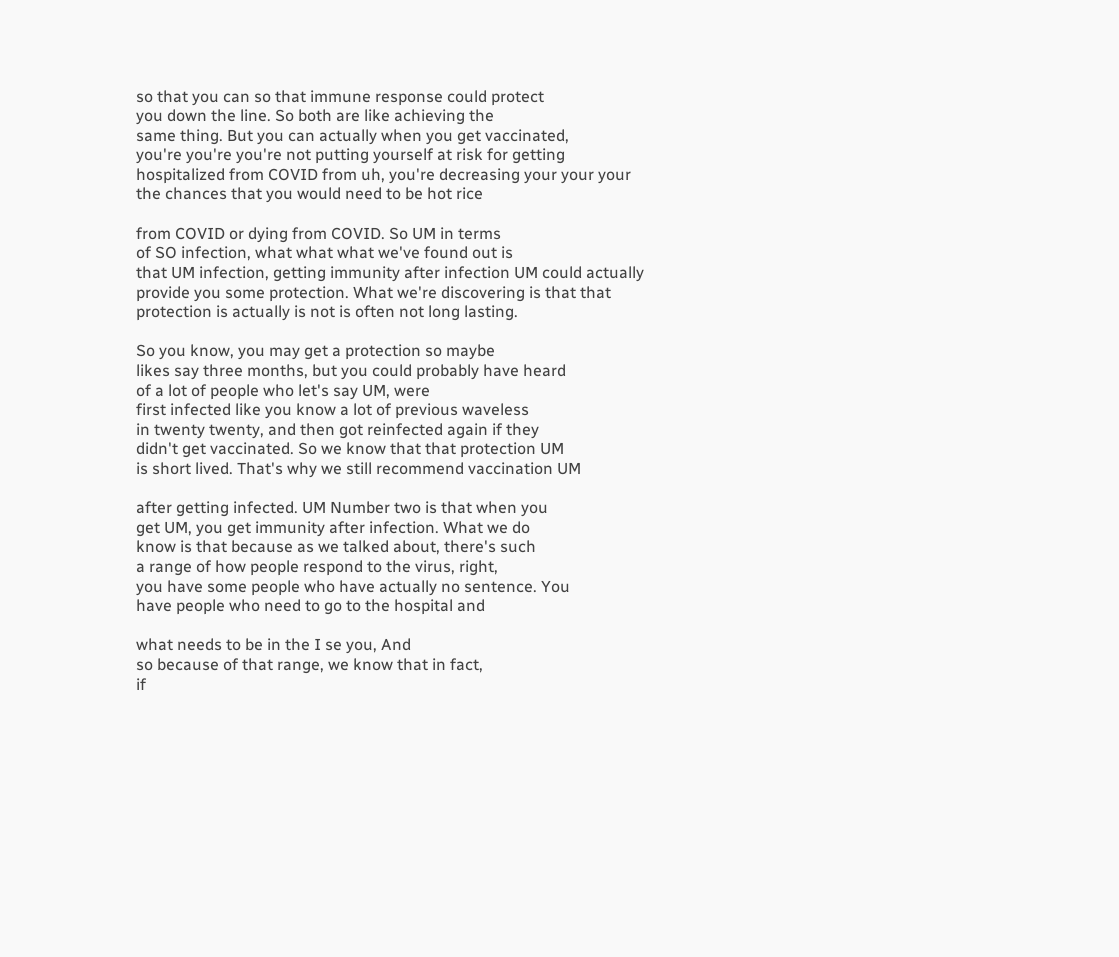so that you can so that immune response could protect
you down the line. So both are like achieving the
same thing. But you can actually when you get vaccinated,
you're you're you're not putting yourself at risk for getting
hospitalized from COVID from uh, you're decreasing your your your
the chances that you would need to be hot rice

from COVID or dying from COVID. So UM in terms
of SO infection, what what what we've found out is
that UM infection, getting immunity after infection UM could actually
provide you some protection. What we're discovering is that that
protection is actually is not is often not long lasting.

So you know, you may get a protection so maybe
likes say three months, but you could probably have heard
of a lot of people who let's say UM, were
first infected like you know a lot of previous waveless
in twenty twenty, and then got reinfected again if they
didn't get vaccinated. So we know that that protection UM
is short lived. That's why we still recommend vaccination UM

after getting infected. UM Number two is that when you
get UM, you get immunity after infection. What we do
know is that because as we talked about, there's such
a range of how people respond to the virus, right,
you have some people who have actually no sentence. You
have people who need to go to the hospital and

what needs to be in the I se you, And
so because of that range, we know that in fact,
if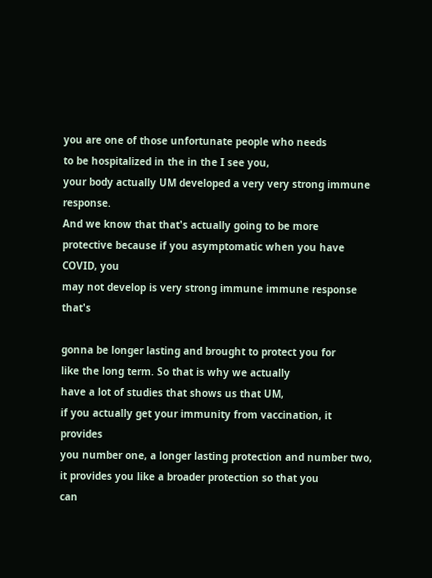you are one of those unfortunate people who needs
to be hospitalized in the in the I see you,
your body actually UM developed a very very strong immune response.
And we know that that's actually going to be more
protective because if you asymptomatic when you have COVID, you
may not develop is very strong immune immune response that's

gonna be longer lasting and brought to protect you for
like the long term. So that is why we actually
have a lot of studies that shows us that UM,
if you actually get your immunity from vaccination, it provides
you number one, a longer lasting protection and number two,
it provides you like a broader protection so that you
can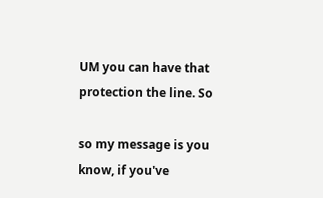UM you can have that protection the line. So

so my message is you know, if you've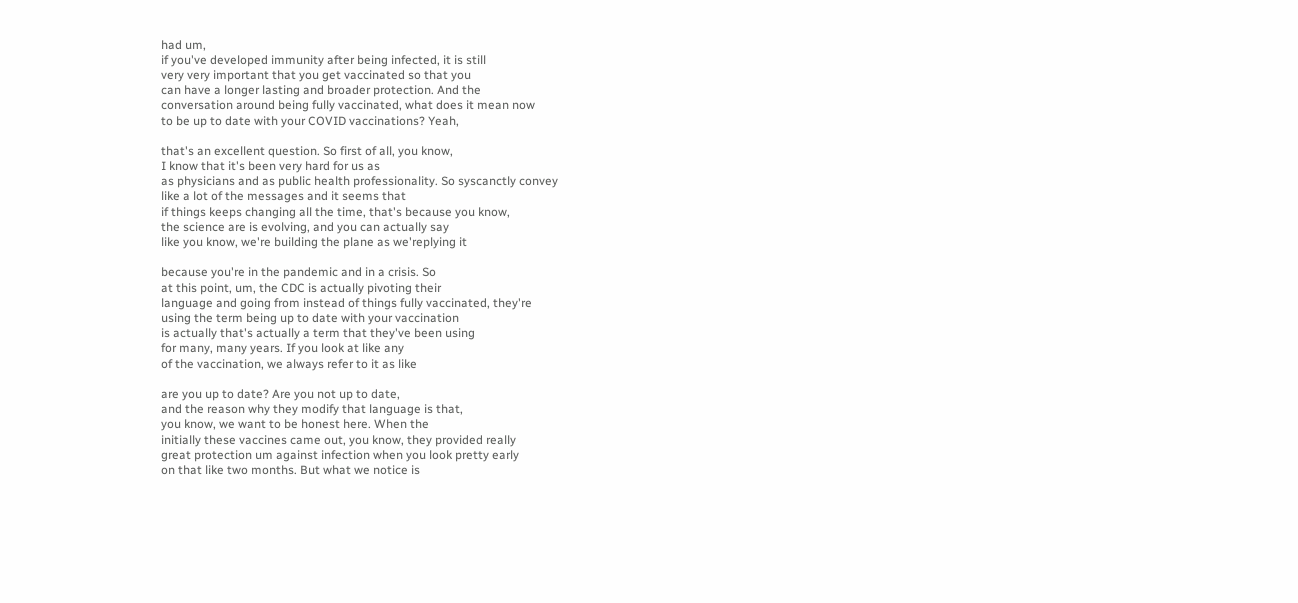had um,
if you've developed immunity after being infected, it is still
very very important that you get vaccinated so that you
can have a longer lasting and broader protection. And the
conversation around being fully vaccinated, what does it mean now
to be up to date with your COVID vaccinations? Yeah,

that's an excellent question. So first of all, you know,
I know that it's been very hard for us as
as physicians and as public health professionality. So syscanctly convey
like a lot of the messages and it seems that
if things keeps changing all the time, that's because you know,
the science are is evolving, and you can actually say
like you know, we're building the plane as we'replying it

because you're in the pandemic and in a crisis. So
at this point, um, the CDC is actually pivoting their
language and going from instead of things fully vaccinated, they're
using the term being up to date with your vaccination
is actually that's actually a term that they've been using
for many, many years. If you look at like any
of the vaccination, we always refer to it as like

are you up to date? Are you not up to date,
and the reason why they modify that language is that,
you know, we want to be honest here. When the
initially these vaccines came out, you know, they provided really
great protection um against infection when you look pretty early
on that like two months. But what we notice is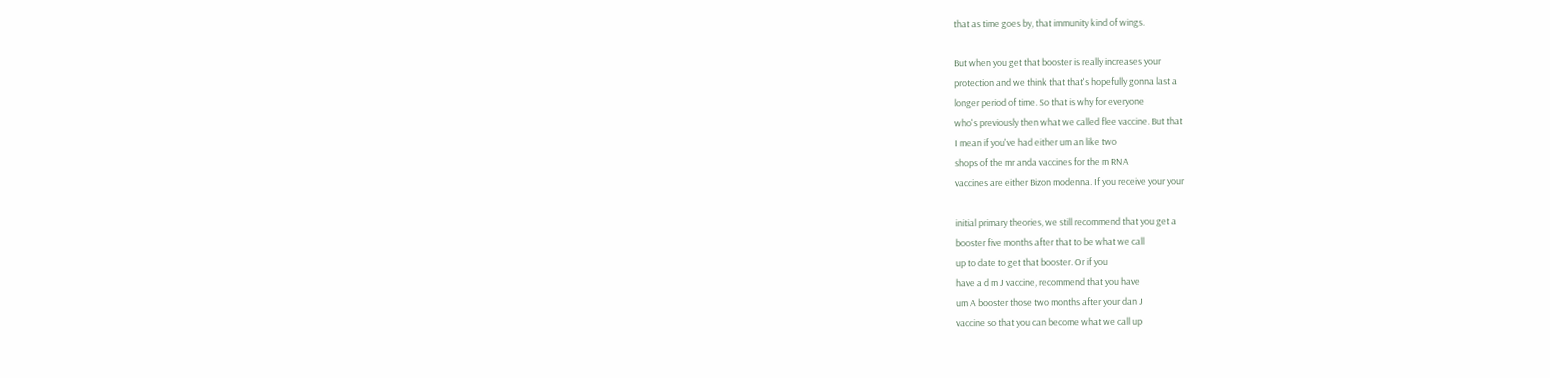that as time goes by, that immunity kind of wings.

But when you get that booster is really increases your
protection and we think that that's hopefully gonna last a
longer period of time. So that is why for everyone
who's previously then what we called flee vaccine. But that
I mean if you've had either um an like two
shops of the mr anda vaccines for the m RNA
vaccines are either Bizon modenna. If you receive your your

initial primary theories, we still recommend that you get a
booster five months after that to be what we call
up to date to get that booster. Or if you
have a d m J vaccine, recommend that you have
um A booster those two months after your dan J
vaccine so that you can become what we call up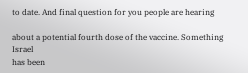to date. And final question for you people are hearing

about a potential fourth dose of the vaccine. Something Israel
has been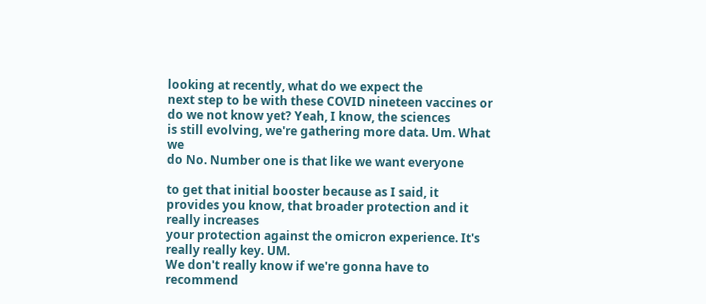looking at recently, what do we expect the
next step to be with these COVID nineteen vaccines or
do we not know yet? Yeah, I know, the sciences
is still evolving, we're gathering more data. Um. What we
do No. Number one is that like we want everyone

to get that initial booster because as I said, it
provides you know, that broader protection and it really increases
your protection against the omicron experience. It's really really key. UM.
We don't really know if we're gonna have to recommend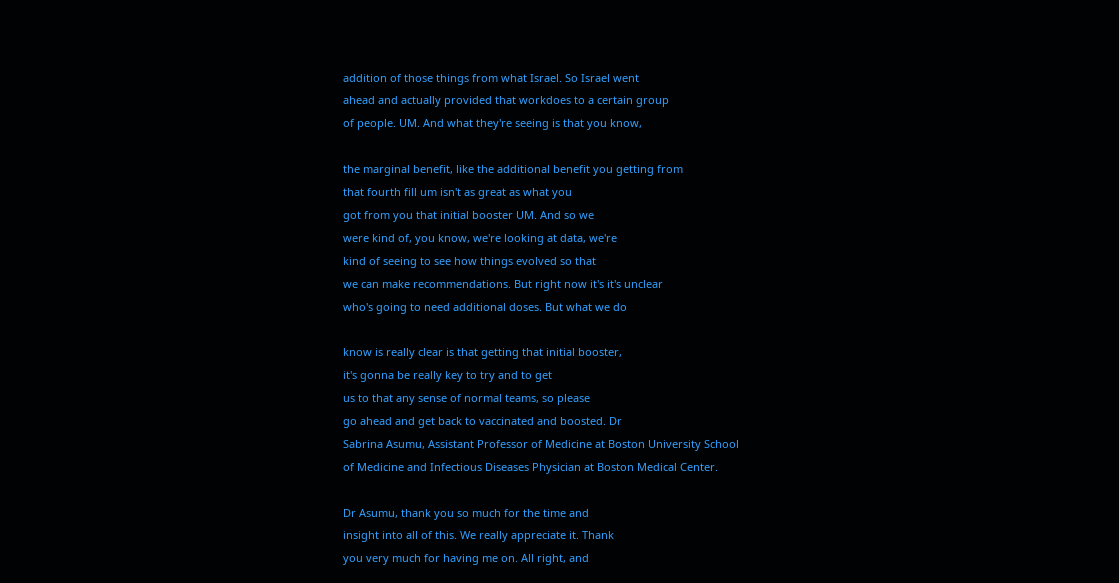addition of those things from what Israel. So Israel went
ahead and actually provided that workdoes to a certain group
of people. UM. And what they're seeing is that you know,

the marginal benefit, like the additional benefit you getting from
that fourth fill um isn't as great as what you
got from you that initial booster UM. And so we
were kind of, you know, we're looking at data, we're
kind of seeing to see how things evolved so that
we can make recommendations. But right now it's it's unclear
who's going to need additional doses. But what we do

know is really clear is that getting that initial booster,
it's gonna be really key to try and to get
us to that any sense of normal teams, so please
go ahead and get back to vaccinated and boosted. Dr
Sabrina Asumu, Assistant Professor of Medicine at Boston University School
of Medicine and Infectious Diseases Physician at Boston Medical Center.

Dr Asumu, thank you so much for the time and
insight into all of this. We really appreciate it. Thank
you very much for having me on. All right, and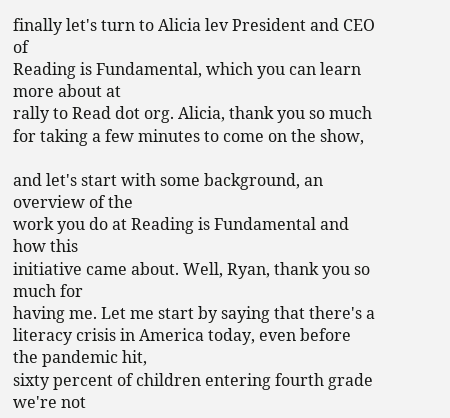finally let's turn to Alicia lev President and CEO of
Reading is Fundamental, which you can learn more about at
rally to Read dot org. Alicia, thank you so much
for taking a few minutes to come on the show,

and let's start with some background, an overview of the
work you do at Reading is Fundamental and how this
initiative came about. Well, Ryan, thank you so much for
having me. Let me start by saying that there's a
literacy crisis in America today, even before the pandemic hit,
sixty percent of children entering fourth grade we're not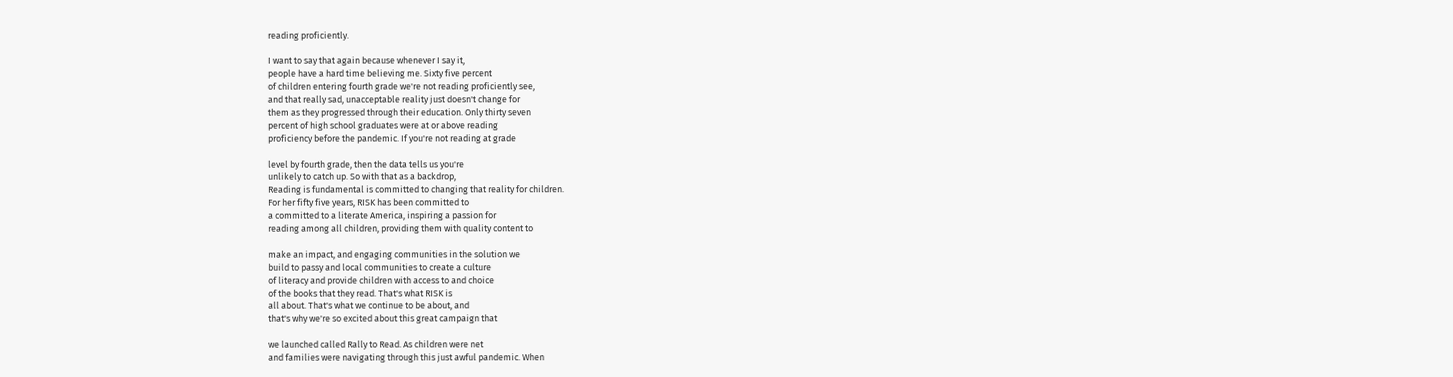reading proficiently.

I want to say that again because whenever I say it,
people have a hard time believing me. Sixty five percent
of children entering fourth grade we're not reading proficiently see,
and that really sad, unacceptable reality just doesn't change for
them as they progressed through their education. Only thirty seven
percent of high school graduates were at or above reading
proficiency before the pandemic. If you're not reading at grade

level by fourth grade, then the data tells us you're
unlikely to catch up. So with that as a backdrop,
Reading is fundamental is committed to changing that reality for children.
For her fifty five years, RISK has been committed to
a committed to a literate America, inspiring a passion for
reading among all children, providing them with quality content to

make an impact, and engaging communities in the solution we
build to passy and local communities to create a culture
of literacy and provide children with access to and choice
of the books that they read. That's what RISK is
all about. That's what we continue to be about, and
that's why we're so excited about this great campaign that

we launched called Rally to Read. As children were net
and families were navigating through this just awful pandemic. When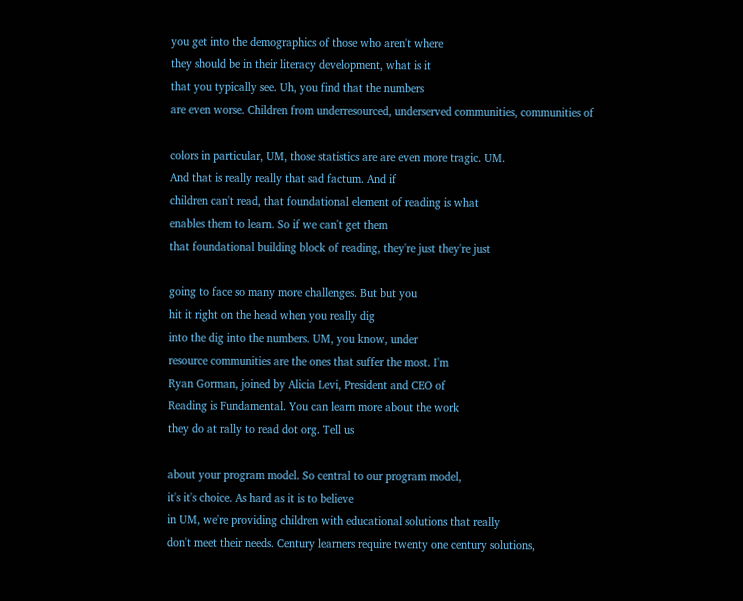you get into the demographics of those who aren't where
they should be in their literacy development, what is it
that you typically see. Uh, you find that the numbers
are even worse. Children from underresourced, underserved communities, communities of

colors in particular, UM, those statistics are are even more tragic. UM.
And that is really really that sad factum. And if
children can't read, that foundational element of reading is what
enables them to learn. So if we can't get them
that foundational building block of reading, they're just they're just

going to face so many more challenges. But but you
hit it right on the head when you really dig
into the dig into the numbers. UM, you know, under
resource communities are the ones that suffer the most. I'm
Ryan Gorman, joined by Alicia Levi, President and CEO of
Reading is Fundamental. You can learn more about the work
they do at rally to read dot org. Tell us

about your program model. So central to our program model,
it's it's choice. As hard as it is to believe
in UM, we're providing children with educational solutions that really
don't meet their needs. Century learners require twenty one century solutions,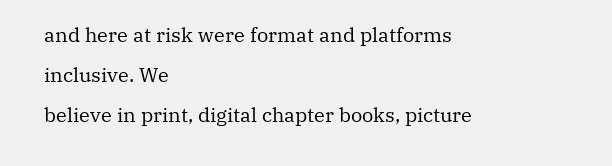and here at risk were format and platforms inclusive. We
believe in print, digital chapter books, picture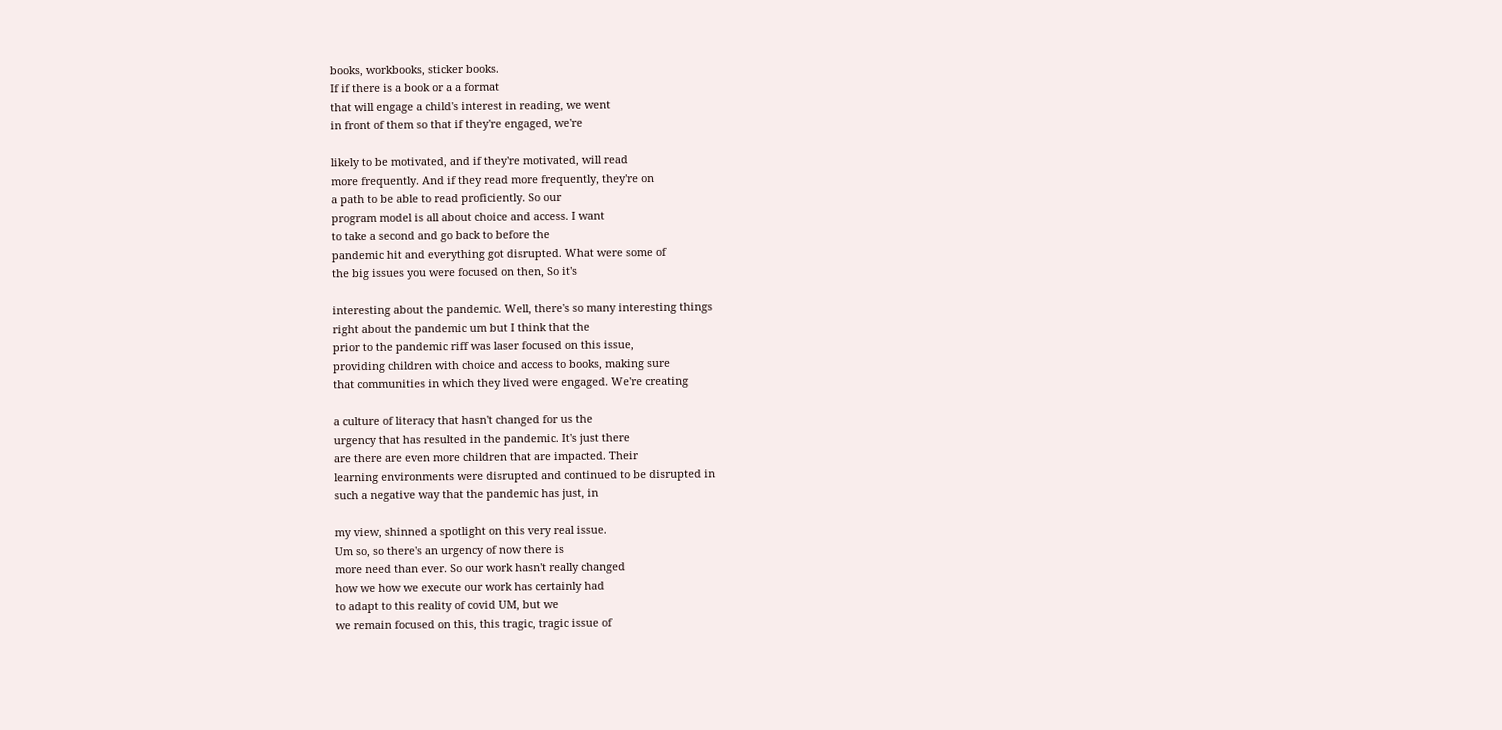books, workbooks, sticker books.
If if there is a book or a a format
that will engage a child's interest in reading, we went
in front of them so that if they're engaged, we're

likely to be motivated, and if they're motivated, will read
more frequently. And if they read more frequently, they're on
a path to be able to read proficiently. So our
program model is all about choice and access. I want
to take a second and go back to before the
pandemic hit and everything got disrupted. What were some of
the big issues you were focused on then, So it's

interesting about the pandemic. Well, there's so many interesting things
right about the pandemic um but I think that the
prior to the pandemic riff was laser focused on this issue,
providing children with choice and access to books, making sure
that communities in which they lived were engaged. We're creating

a culture of literacy that hasn't changed for us the
urgency that has resulted in the pandemic. It's just there
are there are even more children that are impacted. Their
learning environments were disrupted and continued to be disrupted in
such a negative way that the pandemic has just, in

my view, shinned a spotlight on this very real issue.
Um so, so there's an urgency of now there is
more need than ever. So our work hasn't really changed
how we how we execute our work has certainly had
to adapt to this reality of covid UM, but we
we remain focused on this, this tragic, tragic issue of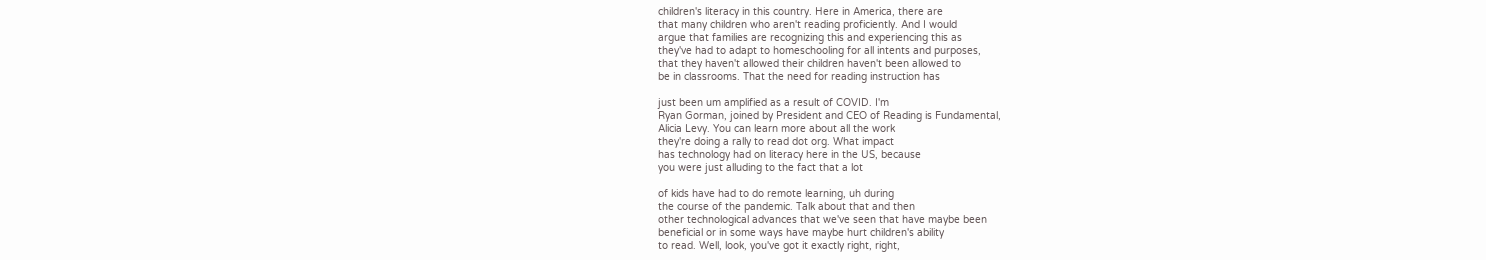children's literacy in this country. Here in America, there are
that many children who aren't reading proficiently. And I would
argue that families are recognizing this and experiencing this as
they've had to adapt to homeschooling for all intents and purposes,
that they haven't allowed their children haven't been allowed to
be in classrooms. That the need for reading instruction has

just been um amplified as a result of COVID. I'm
Ryan Gorman, joined by President and CEO of Reading is Fundamental,
Alicia Levy. You can learn more about all the work
they're doing a rally to read dot org. What impact
has technology had on literacy here in the US, because
you were just alluding to the fact that a lot

of kids have had to do remote learning, uh during
the course of the pandemic. Talk about that and then
other technological advances that we've seen that have maybe been
beneficial or in some ways have maybe hurt children's ability
to read. Well, look, you've got it exactly right, right,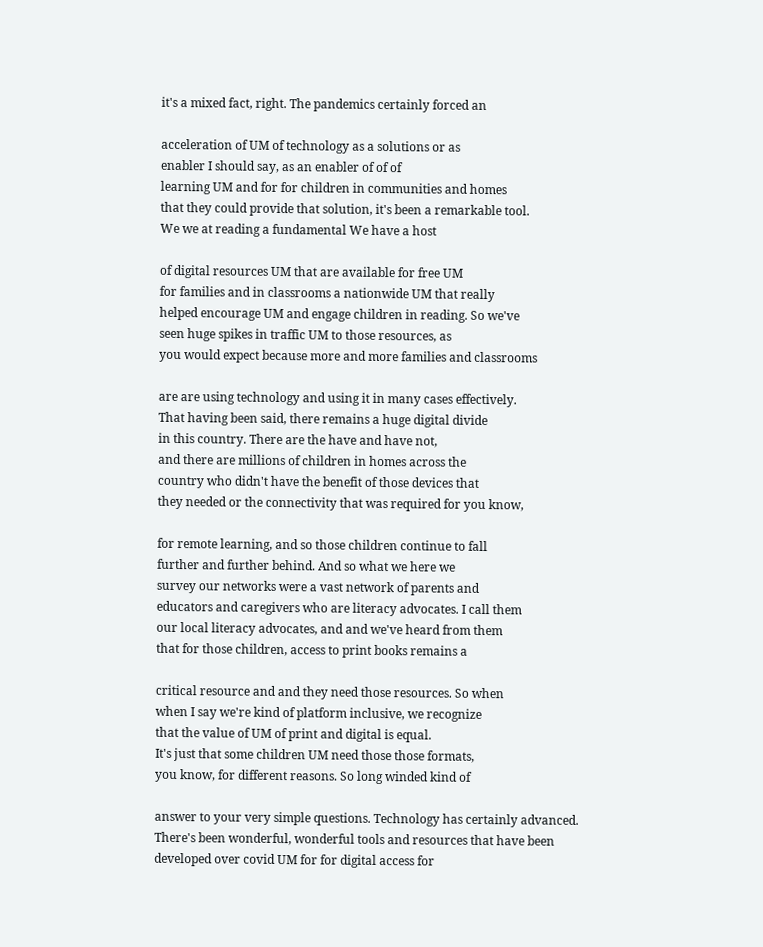it's a mixed fact, right. The pandemics certainly forced an

acceleration of UM of technology as a solutions or as
enabler I should say, as an enabler of of of
learning UM and for for children in communities and homes
that they could provide that solution, it's been a remarkable tool.
We we at reading a fundamental We have a host

of digital resources UM that are available for free UM
for families and in classrooms a nationwide UM that really
helped encourage UM and engage children in reading. So we've
seen huge spikes in traffic UM to those resources, as
you would expect because more and more families and classrooms

are are using technology and using it in many cases effectively.
That having been said, there remains a huge digital divide
in this country. There are the have and have not,
and there are millions of children in homes across the
country who didn't have the benefit of those devices that
they needed or the connectivity that was required for you know,

for remote learning, and so those children continue to fall
further and further behind. And so what we here we
survey our networks were a vast network of parents and
educators and caregivers who are literacy advocates. I call them
our local literacy advocates, and and we've heard from them
that for those children, access to print books remains a

critical resource and and they need those resources. So when
when I say we're kind of platform inclusive, we recognize
that the value of UM of print and digital is equal.
It's just that some children UM need those those formats,
you know, for different reasons. So long winded kind of

answer to your very simple questions. Technology has certainly advanced.
There's been wonderful, wonderful tools and resources that have been
developed over covid UM for for digital access for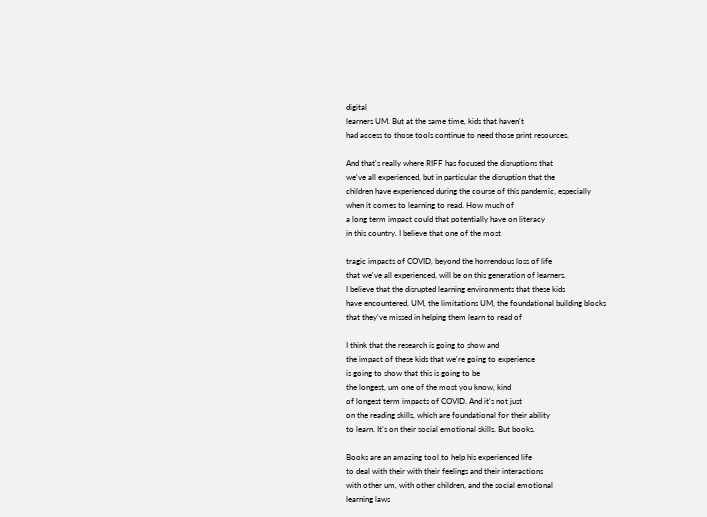digital
learners UM. But at the same time, kids that haven't
had access to those tools continue to need those print resources.

And that's really where RIFF has focused the disruptions that
we've all experienced, but in particular the disruption that the
children have experienced during the course of this pandemic, especially
when it comes to learning to read. How much of
a long term impact could that potentially have on literacy
in this country. I believe that one of the most

tragic impacts of COVID, beyond the horrendous loss of life
that we've all experienced, will be on this generation of learners.
I believe that the disrupted learning environments that these kids
have encountered, UM, the limitations UM, the foundational building blocks
that they've missed in helping them learn to read of

I think that the research is going to show and
the impact of these kids that we're going to experience
is going to show that this is going to be
the longest, um one of the most you know, kind
of longest term impacts of COVID. And it's not just
on the reading skills, which are foundational for their ability
to learn. It's on their social emotional skills. But books.

Books are an amazing tool to help his experienced life
to deal with their with their feelings and their interactions
with other um, with other children, and the social emotional
learning laws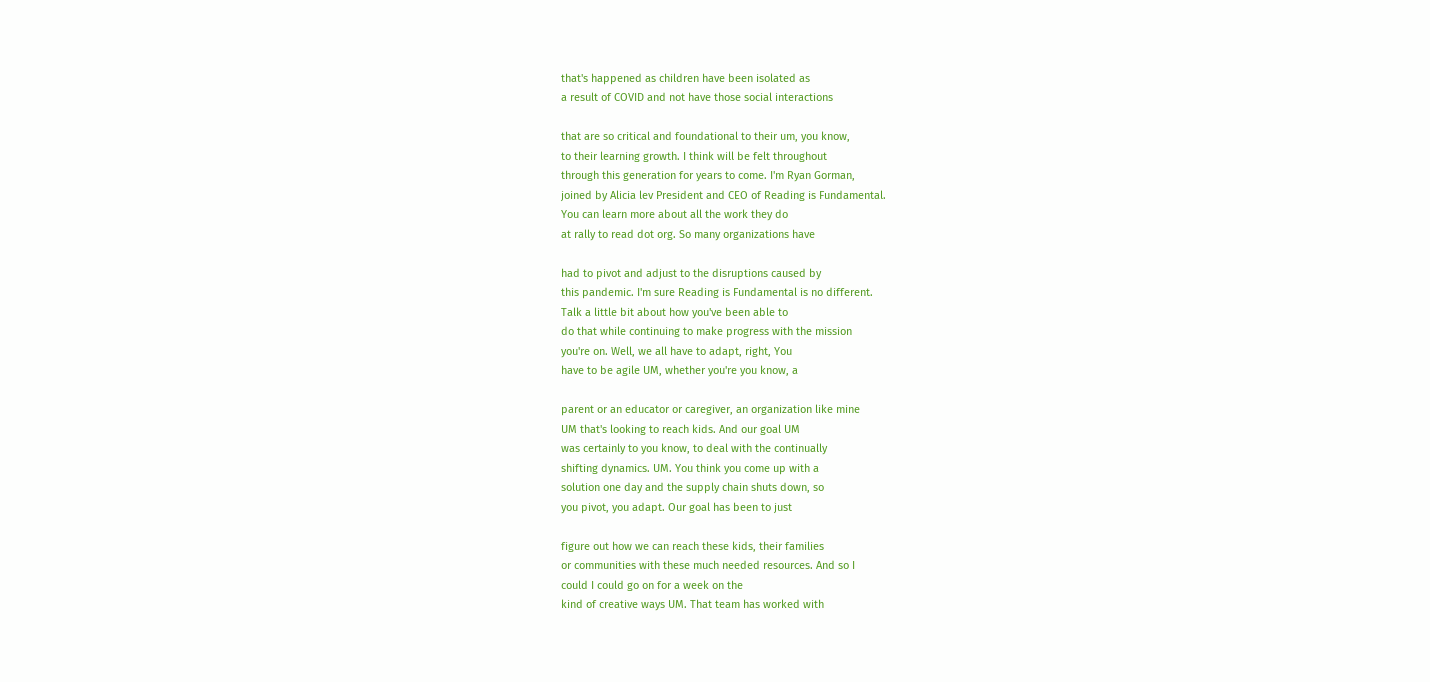that's happened as children have been isolated as
a result of COVID and not have those social interactions

that are so critical and foundational to their um, you know,
to their learning growth. I think will be felt throughout
through this generation for years to come. I'm Ryan Gorman,
joined by Alicia lev President and CEO of Reading is Fundamental.
You can learn more about all the work they do
at rally to read dot org. So many organizations have

had to pivot and adjust to the disruptions caused by
this pandemic. I'm sure Reading is Fundamental is no different.
Talk a little bit about how you've been able to
do that while continuing to make progress with the mission
you're on. Well, we all have to adapt, right, You
have to be agile UM, whether you're you know, a

parent or an educator or caregiver, an organization like mine
UM that's looking to reach kids. And our goal UM
was certainly to you know, to deal with the continually
shifting dynamics. UM. You think you come up with a
solution one day and the supply chain shuts down, so
you pivot, you adapt. Our goal has been to just

figure out how we can reach these kids, their families
or communities with these much needed resources. And so I
could I could go on for a week on the
kind of creative ways UM. That team has worked with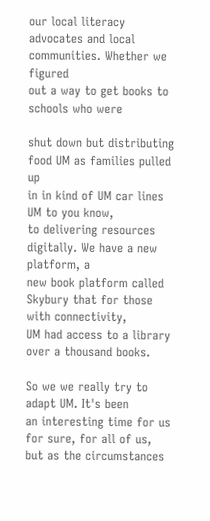our local literacy advocates and local communities. Whether we figured
out a way to get books to schools who were

shut down but distributing food UM as families pulled up
in in kind of UM car lines UM to you know,
to delivering resources digitally. We have a new platform, a
new book platform called Skybury that for those with connectivity,
UM had access to a library over a thousand books.

So we we really try to adapt UM. It's been
an interesting time for us for sure, for all of us,
but as the circumstances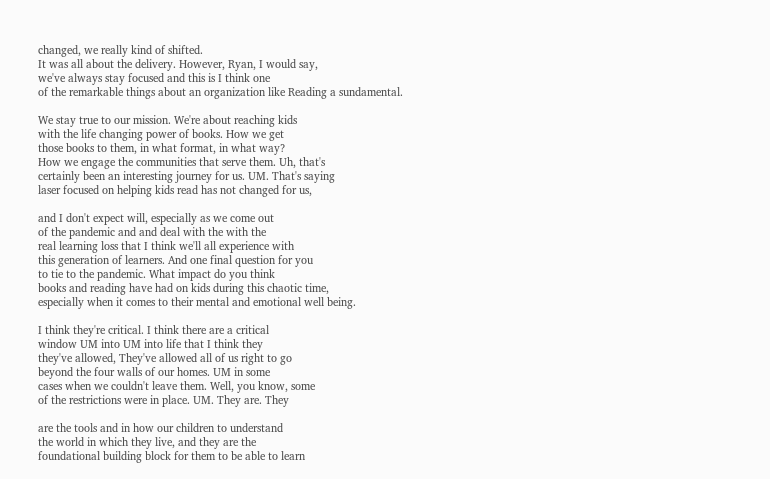changed, we really kind of shifted.
It was all about the delivery. However, Ryan, I would say,
we've always stay focused and this is I think one
of the remarkable things about an organization like Reading a sundamental.

We stay true to our mission. We're about reaching kids
with the life changing power of books. How we get
those books to them, in what format, in what way?
How we engage the communities that serve them. Uh, that's
certainly been an interesting journey for us. UM. That's saying
laser focused on helping kids read has not changed for us,

and I don't expect will, especially as we come out
of the pandemic and and deal with the with the
real learning loss that I think we'll all experience with
this generation of learners. And one final question for you
to tie to the pandemic. What impact do you think
books and reading have had on kids during this chaotic time,
especially when it comes to their mental and emotional well being.

I think they're critical. I think there are a critical
window UM into UM into life that I think they
they've allowed, They've allowed all of us right to go
beyond the four walls of our homes. UM in some
cases when we couldn't leave them. Well, you know, some
of the restrictions were in place. UM. They are. They

are the tools and in how our children to understand
the world in which they live, and they are the
foundational building block for them to be able to learn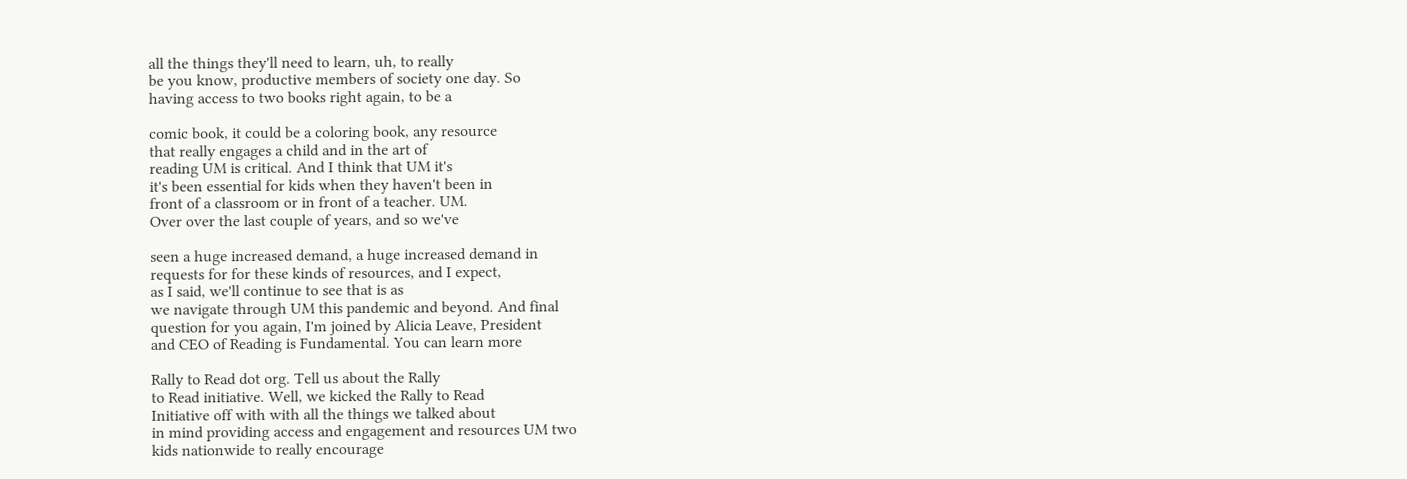all the things they'll need to learn, uh, to really
be you know, productive members of society one day. So
having access to two books right again, to be a

comic book, it could be a coloring book, any resource
that really engages a child and in the art of
reading UM is critical. And I think that UM it's
it's been essential for kids when they haven't been in
front of a classroom or in front of a teacher. UM.
Over over the last couple of years, and so we've

seen a huge increased demand, a huge increased demand in
requests for for these kinds of resources, and I expect,
as I said, we'll continue to see that is as
we navigate through UM this pandemic and beyond. And final
question for you again, I'm joined by Alicia Leave, President
and CEO of Reading is Fundamental. You can learn more

Rally to Read dot org. Tell us about the Rally
to Read initiative. Well, we kicked the Rally to Read
Initiative off with with all the things we talked about
in mind providing access and engagement and resources UM two
kids nationwide to really encourage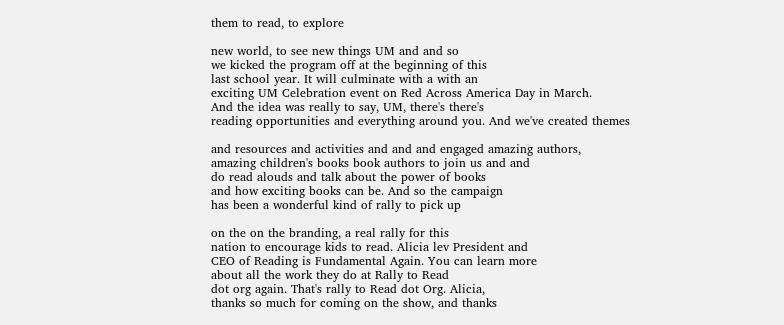them to read, to explore

new world, to see new things UM and and so
we kicked the program off at the beginning of this
last school year. It will culminate with a with an
exciting UM Celebration event on Red Across America Day in March.
And the idea was really to say, UM, there's there's
reading opportunities and everything around you. And we've created themes

and resources and activities and and and engaged amazing authors,
amazing children's books book authors to join us and and
do read alouds and talk about the power of books
and how exciting books can be. And so the campaign
has been a wonderful kind of rally to pick up

on the on the branding, a real rally for this
nation to encourage kids to read. Alicia lev President and
CEO of Reading is Fundamental Again. You can learn more
about all the work they do at Rally to Read
dot org again. That's rally to Read dot Org. Alicia,
thanks so much for coming on the show, and thanks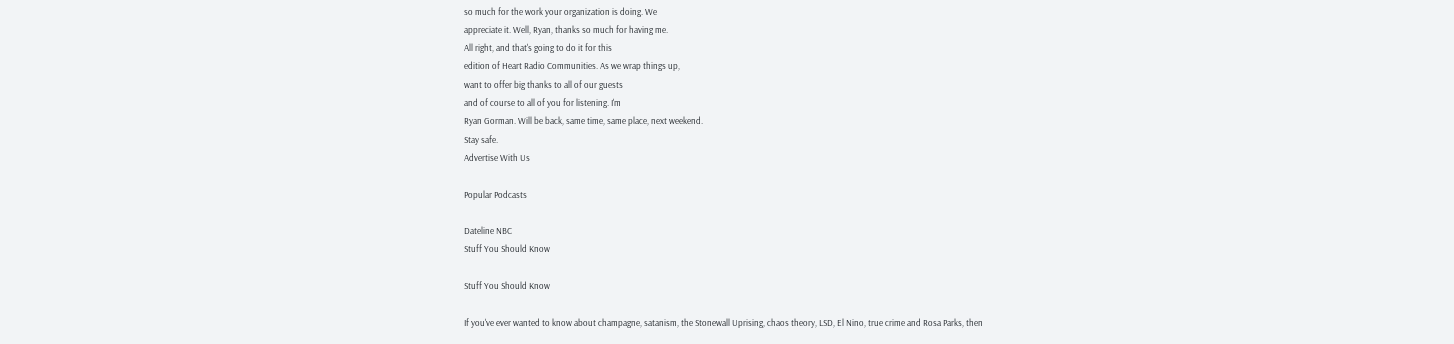so much for the work your organization is doing. We
appreciate it. Well, Ryan, thanks so much for having me.
All right, and that's going to do it for this
edition of Heart Radio Communities. As we wrap things up,
want to offer big thanks to all of our guests
and of course to all of you for listening. I'm
Ryan Gorman. Will be back, same time, same place, next weekend.
Stay safe.
Advertise With Us

Popular Podcasts

Dateline NBC
Stuff You Should Know

Stuff You Should Know

If you've ever wanted to know about champagne, satanism, the Stonewall Uprising, chaos theory, LSD, El Nino, true crime and Rosa Parks, then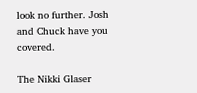look no further. Josh and Chuck have you covered.

The Nikki Glaser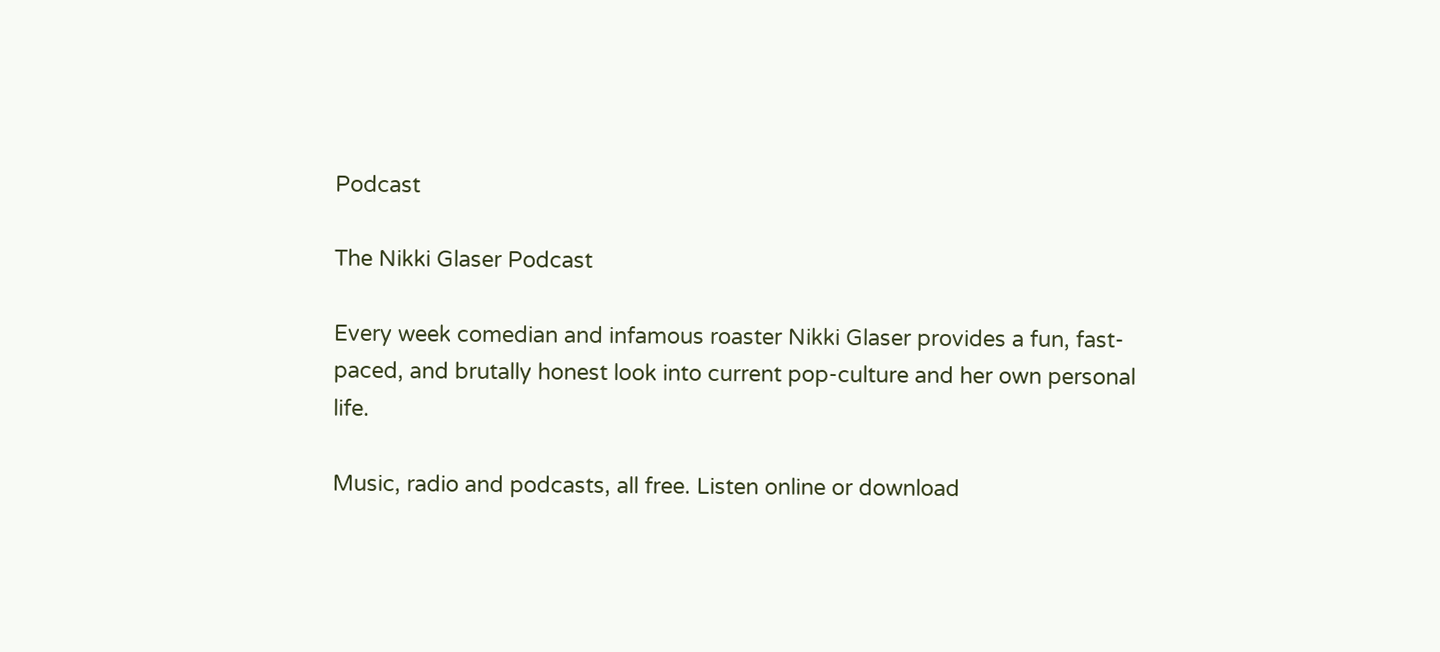Podcast

The Nikki Glaser Podcast

Every week comedian and infamous roaster Nikki Glaser provides a fun, fast-paced, and brutally honest look into current pop-culture and her own personal life.

Music, radio and podcasts, all free. Listen online or download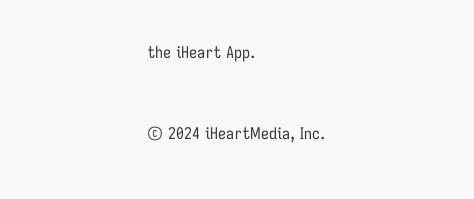the iHeart App.


© 2024 iHeartMedia, Inc.